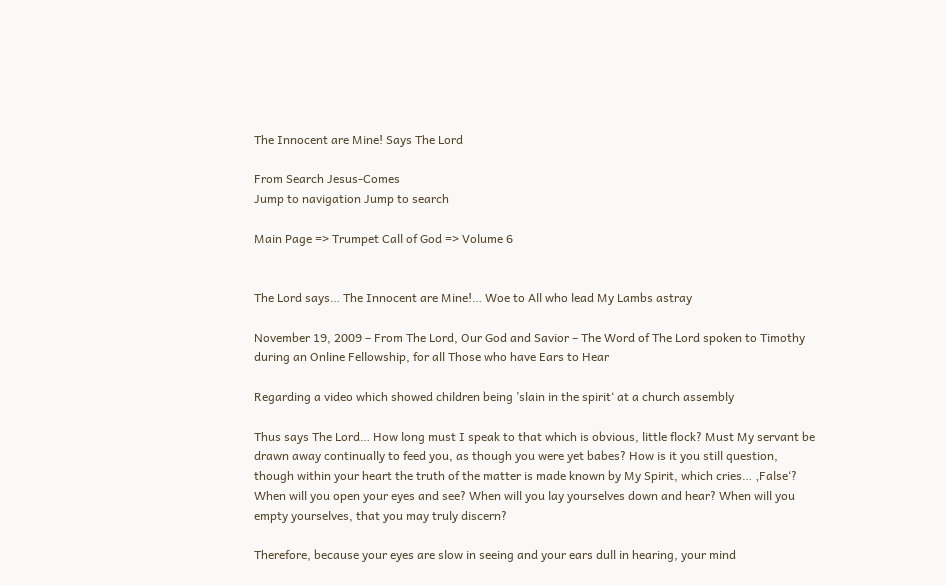The Innocent are Mine! Says The Lord

From Search Jesus-Comes
Jump to navigation Jump to search

Main Page => Trumpet Call of God => Volume 6


The Lord says… The Innocent are Mine!… Woe to All who lead My Lambs astray

November 19, 2009 – From The Lord, Our God and Savior – The Word of The Lord spoken to Timothy during an Online Fellowship, for all Those who have Ears to Hear

Regarding a video which showed children being ’slain in the spirit‘ at a church assembly

Thus says The Lord… How long must I speak to that which is obvious, little flock? Must My servant be drawn away continually to feed you, as though you were yet babes? How is it you still question, though within your heart the truth of the matter is made known by My Spirit, which cries… ‚False‘? When will you open your eyes and see? When will you lay yourselves down and hear? When will you empty yourselves, that you may truly discern?

Therefore, because your eyes are slow in seeing and your ears dull in hearing, your mind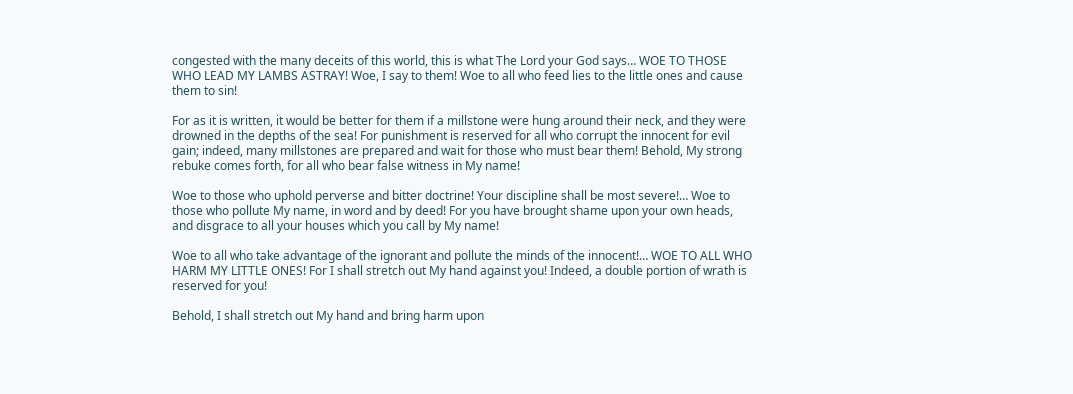congested with the many deceits of this world, this is what The Lord your God says… WOE TO THOSE WHO LEAD MY LAMBS ASTRAY! Woe, I say to them! Woe to all who feed lies to the little ones and cause them to sin!

For as it is written, it would be better for them if a millstone were hung around their neck, and they were drowned in the depths of the sea! For punishment is reserved for all who corrupt the innocent for evil gain; indeed, many millstones are prepared and wait for those who must bear them! Behold, My strong rebuke comes forth, for all who bear false witness in My name!

Woe to those who uphold perverse and bitter doctrine! Your discipline shall be most severe!… Woe to those who pollute My name, in word and by deed! For you have brought shame upon your own heads, and disgrace to all your houses which you call by My name!

Woe to all who take advantage of the ignorant and pollute the minds of the innocent!… WOE TO ALL WHO HARM MY LITTLE ONES! For I shall stretch out My hand against you! Indeed, a double portion of wrath is reserved for you!

Behold, I shall stretch out My hand and bring harm upon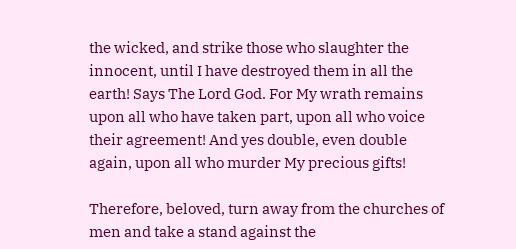the wicked, and strike those who slaughter the innocent, until I have destroyed them in all the earth! Says The Lord God. For My wrath remains upon all who have taken part, upon all who voice their agreement! And yes double, even double again, upon all who murder My precious gifts!

Therefore, beloved, turn away from the churches of men and take a stand against the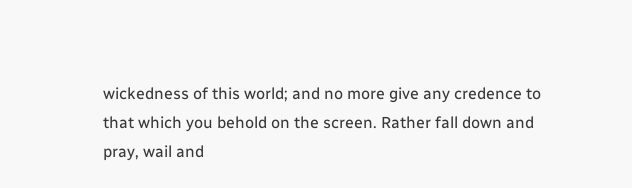wickedness of this world; and no more give any credence to that which you behold on the screen. Rather fall down and pray, wail and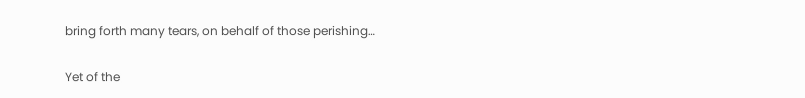bring forth many tears, on behalf of those perishing…

Yet of the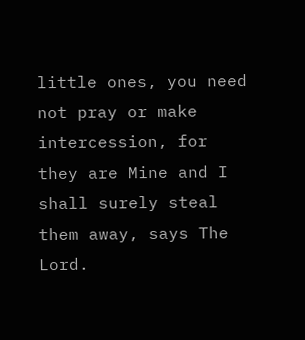little ones, you need not pray or make intercession, for they are Mine and I shall surely steal them away, says The Lord.